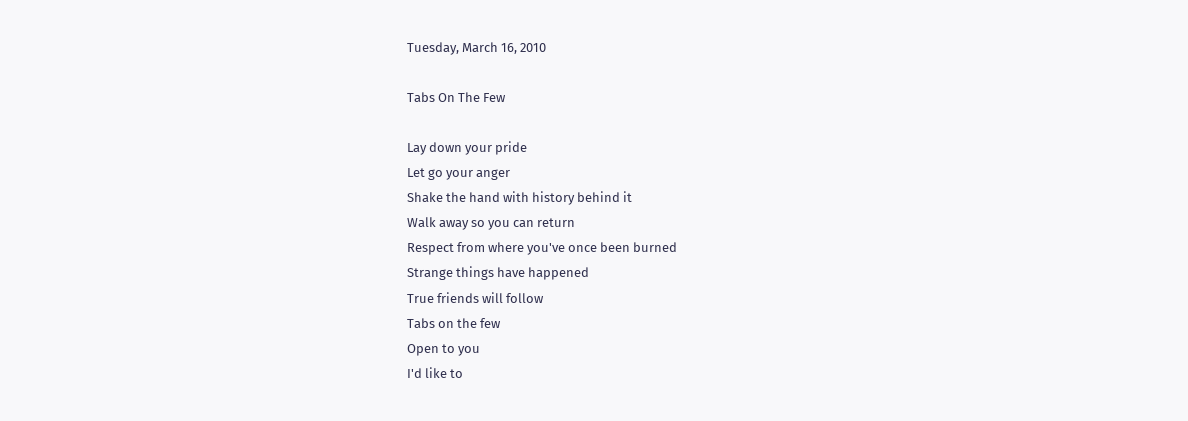Tuesday, March 16, 2010

Tabs On The Few

Lay down your pride
Let go your anger
Shake the hand with history behind it
Walk away so you can return
Respect from where you've once been burned
Strange things have happened
True friends will follow
Tabs on the few
Open to you
I'd like to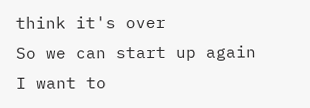think it's over
So we can start up again
I want to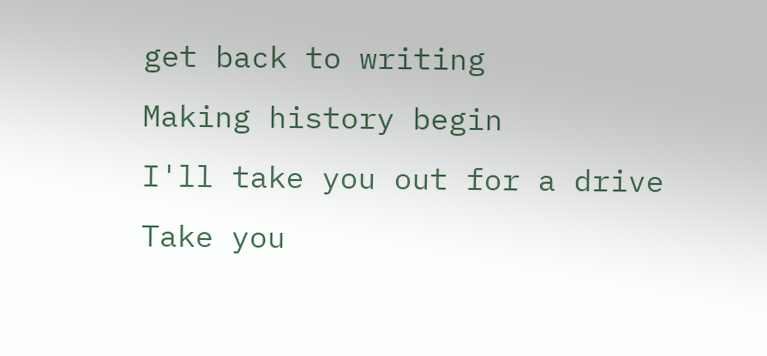get back to writing
Making history begin
I'll take you out for a drive
Take you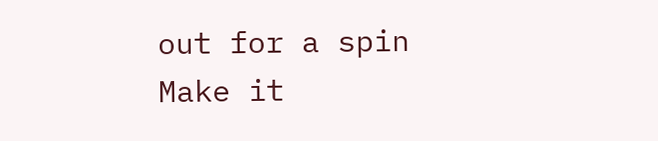out for a spin
Make it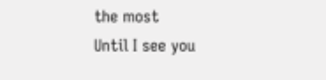the most
Until I see you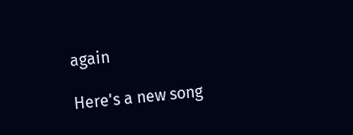again

Here's a new song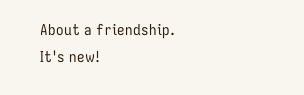About a friendship. It's new!